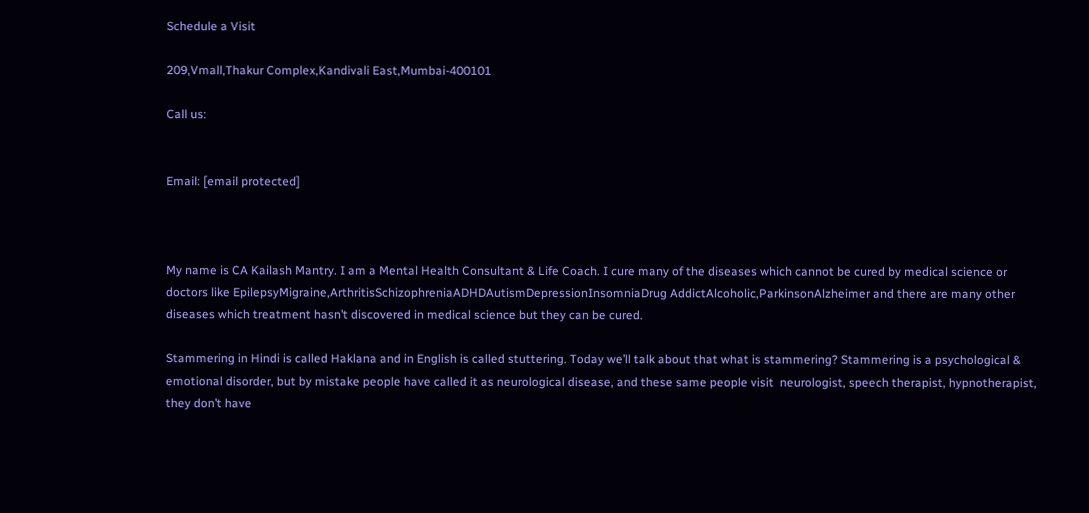Schedule a Visit

209,Vmall,Thakur Complex,Kandivali East,Mumbai-400101

Call us:


Email: [email protected]



My name is CA Kailash Mantry. I am a Mental Health Consultant & Life Coach. I cure many of the diseases which cannot be cured by medical science or doctors like EpilepsyMigraine,ArthritisSchizophreniaADHDAutismDepressionInsomniaDrug AddictAlcoholic,ParkinsonAlzheimer and there are many other diseases which treatment hasn’t discovered in medical science but they can be cured.

Stammering in Hindi is called Haklana and in English is called stuttering. Today we’ll talk about that what is stammering? Stammering is a psychological & emotional disorder, but by mistake people have called it as neurological disease, and these same people visit  neurologist, speech therapist, hypnotherapist, they don’t have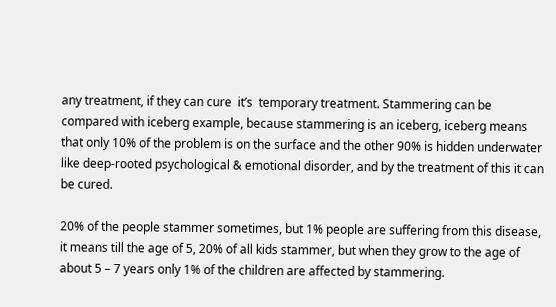any treatment, if they can cure  it’s  temporary treatment. Stammering can be compared with iceberg example, because stammering is an iceberg, iceberg means that only 10% of the problem is on the surface and the other 90% is hidden underwater like deep-rooted psychological & emotional disorder, and by the treatment of this it can be cured.

20% of the people stammer sometimes, but 1% people are suffering from this disease, it means till the age of 5, 20% of all kids stammer, but when they grow to the age of about 5 – 7 years only 1% of the children are affected by stammering.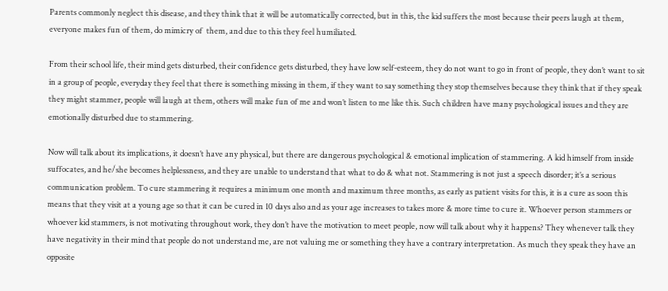Parents commonly neglect this disease, and they think that it will be automatically corrected, but in this, the kid suffers the most because their peers laugh at them, everyone makes fun of them, do mimicry of  them, and due to this they feel humiliated.

From their school life, their mind gets disturbed, their confidence gets disturbed, they have low self-esteem, they do not want to go in front of people, they don’t want to sit in a group of people, everyday they feel that there is something missing in them, if they want to say something they stop themselves because they think that if they speak they might stammer, people will laugh at them, others will make fun of me and won’t listen to me like this. Such children have many psychological issues and they are emotionally disturbed due to stammering.

Now will talk about its implications, it doesn’t have any physical, but there are dangerous psychological & emotional implication of stammering. A kid himself from inside suffocates, and he/she becomes helplessness, and they are unable to understand that what to do & what not. Stammering is not just a speech disorder; it’s a serious communication problem. To cure stammering it requires a minimum one month and maximum three months, as early as patient visits for this, it is a cure as soon this means that they visit at a young age so that it can be cured in 10 days also and as your age increases to takes more & more time to cure it. Whoever person stammers or whoever kid stammers, is not motivating throughout work, they don’t have the motivation to meet people, now will talk about why it happens? They whenever talk they have negativity in their mind that people do not understand me, are not valuing me or something they have a contrary interpretation. As much they speak they have an opposite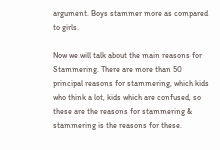argument. Boys stammer more as compared to girls.

Now we will talk about the main reasons for Stammering. There are more than 50 principal reasons for stammering, which kids who think a lot, kids which are confused, so these are the reasons for stammering & stammering is the reasons for these.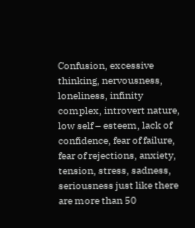Confusion, excessive thinking, nervousness, loneliness, infinity complex, introvert nature, low self – esteem, lack of confidence, fear of failure, fear of rejections, anxiety, tension, stress, sadness, seriousness just like there are more than 50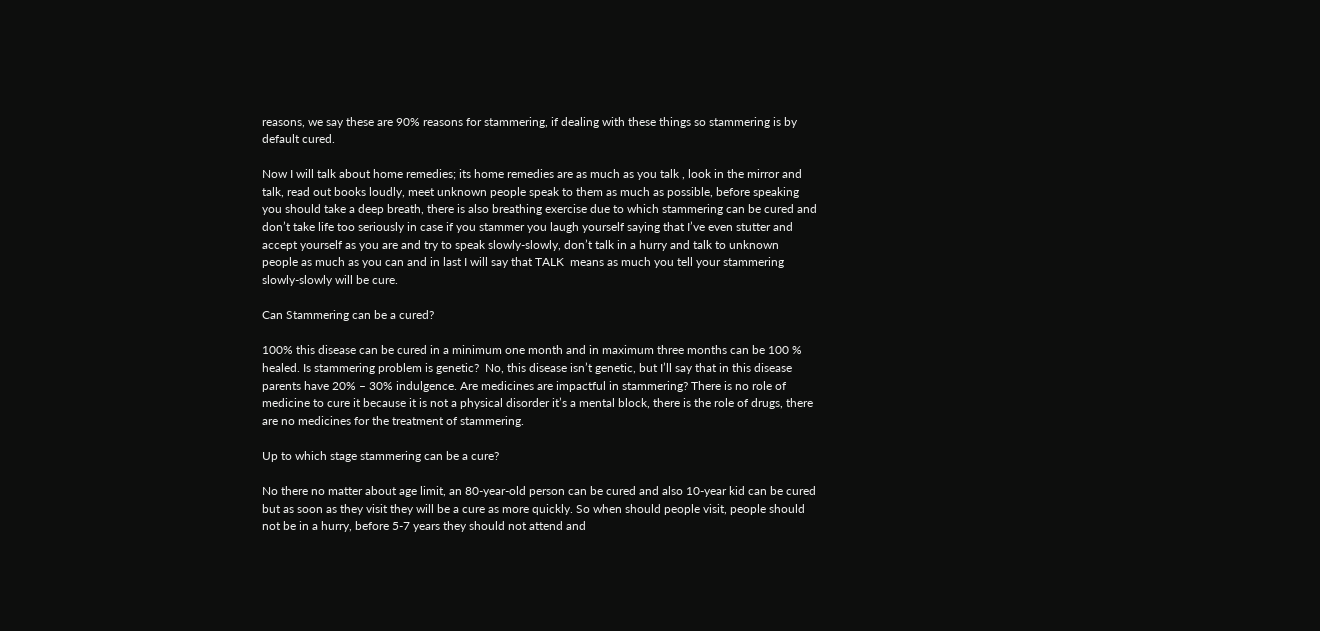reasons, we say these are 90% reasons for stammering, if dealing with these things so stammering is by default cured.

Now I will talk about home remedies; its home remedies are as much as you talk , look in the mirror and talk, read out books loudly, meet unknown people speak to them as much as possible, before speaking you should take a deep breath, there is also breathing exercise due to which stammering can be cured and don’t take life too seriously in case if you stammer you laugh yourself saying that I’ve even stutter and accept yourself as you are and try to speak slowly-slowly, don’t talk in a hurry and talk to unknown people as much as you can and in last I will say that TALK  means as much you tell your stammering slowly-slowly will be cure.

Can Stammering can be a cured?

100% this disease can be cured in a minimum one month and in maximum three months can be 100 % healed. Is stammering problem is genetic?  No, this disease isn’t genetic, but I’ll say that in this disease parents have 20% – 30% indulgence. Are medicines are impactful in stammering? There is no role of medicine to cure it because it is not a physical disorder it’s a mental block, there is the role of drugs, there are no medicines for the treatment of stammering.

Up to which stage stammering can be a cure?

No there no matter about age limit, an 80-year-old person can be cured and also 10-year kid can be cured but as soon as they visit they will be a cure as more quickly. So when should people visit, people should not be in a hurry, before 5-7 years they should not attend and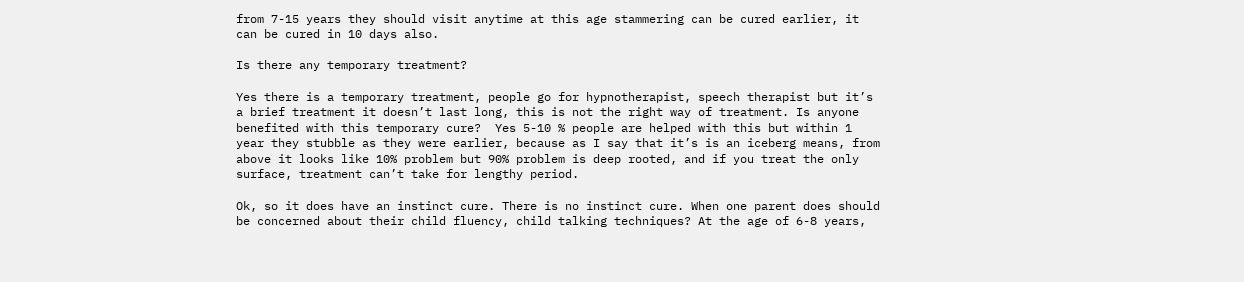from 7-15 years they should visit anytime at this age stammering can be cured earlier, it can be cured in 10 days also.

Is there any temporary treatment?

Yes there is a temporary treatment, people go for hypnotherapist, speech therapist but it’s a brief treatment it doesn’t last long, this is not the right way of treatment. Is anyone benefited with this temporary cure?  Yes 5-10 % people are helped with this but within 1 year they stubble as they were earlier, because as I say that it’s is an iceberg means, from above it looks like 10% problem but 90% problem is deep rooted, and if you treat the only surface, treatment can’t take for lengthy period.

Ok, so it does have an instinct cure. There is no instinct cure. When one parent does should be concerned about their child fluency, child talking techniques? At the age of 6-8 years,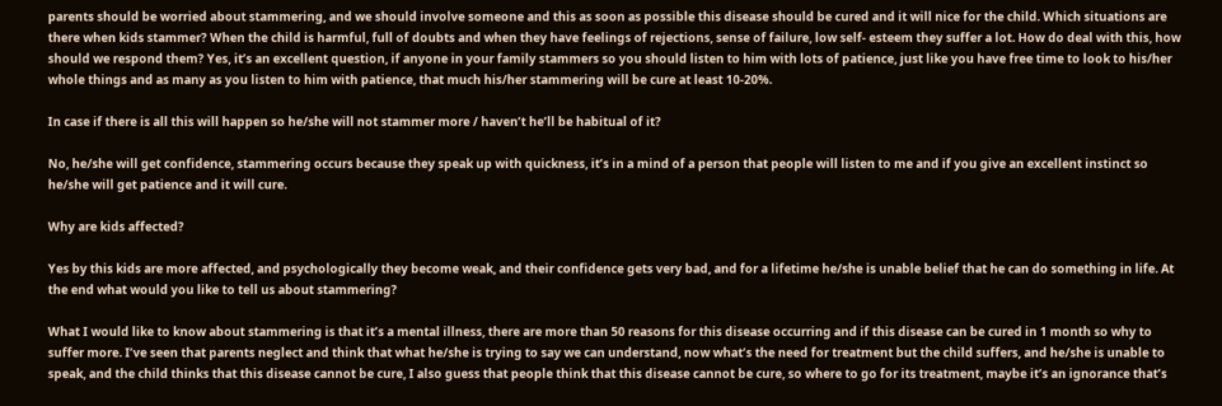parents should be worried about stammering, and we should involve someone and this as soon as possible this disease should be cured and it will nice for the child. Which situations are there when kids stammer? When the child is harmful, full of doubts and when they have feelings of rejections, sense of failure, low self- esteem they suffer a lot. How do deal with this, how should we respond them? Yes, it’s an excellent question, if anyone in your family stammers so you should listen to him with lots of patience, just like you have free time to look to his/her whole things and as many as you listen to him with patience, that much his/her stammering will be cure at least 10-20%.

In case if there is all this will happen so he/she will not stammer more / haven’t he’ll be habitual of it?

No, he/she will get confidence, stammering occurs because they speak up with quickness, it’s in a mind of a person that people will listen to me and if you give an excellent instinct so he/she will get patience and it will cure.

Why are kids affected?

Yes by this kids are more affected, and psychologically they become weak, and their confidence gets very bad, and for a lifetime he/she is unable belief that he can do something in life. At the end what would you like to tell us about stammering?

What I would like to know about stammering is that it’s a mental illness, there are more than 50 reasons for this disease occurring and if this disease can be cured in 1 month so why to suffer more. I’ve seen that parents neglect and think that what he/she is trying to say we can understand, now what’s the need for treatment but the child suffers, and he/she is unable to speak, and the child thinks that this disease cannot be cure, I also guess that people think that this disease cannot be cure, so where to go for its treatment, maybe it’s an ignorance that’s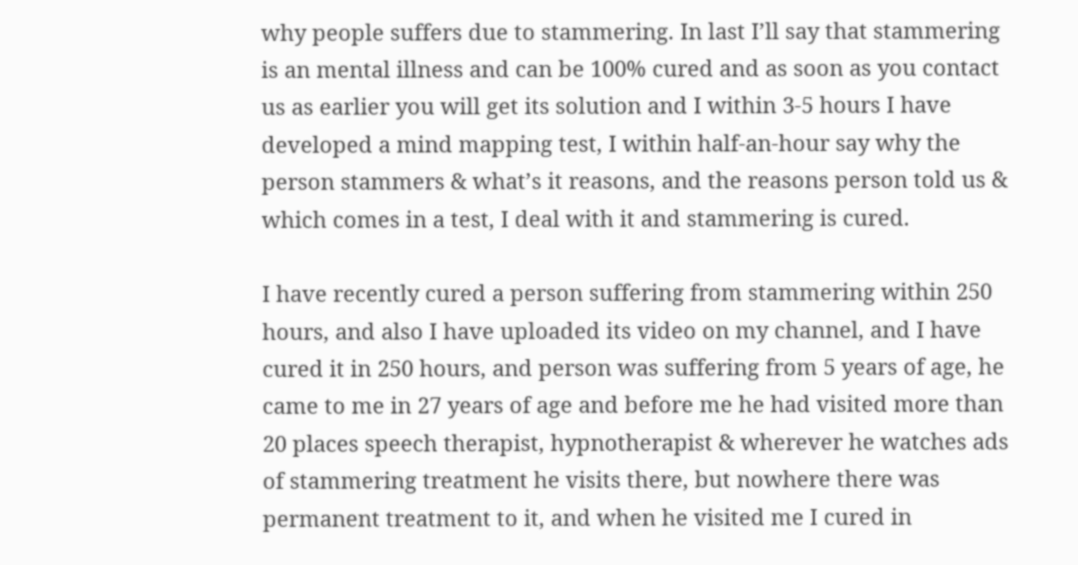why people suffers due to stammering. In last I’ll say that stammering is an mental illness and can be 100% cured and as soon as you contact us as earlier you will get its solution and I within 3-5 hours I have developed a mind mapping test, I within half-an-hour say why the person stammers & what’s it reasons, and the reasons person told us & which comes in a test, I deal with it and stammering is cured.

I have recently cured a person suffering from stammering within 250 hours, and also I have uploaded its video on my channel, and I have cured it in 250 hours, and person was suffering from 5 years of age, he came to me in 27 years of age and before me he had visited more than 20 places speech therapist, hypnotherapist & wherever he watches ads of stammering treatment he visits there, but nowhere there was permanent treatment to it, and when he visited me I cured in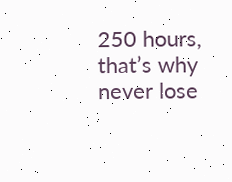250 hours, that’s why never lose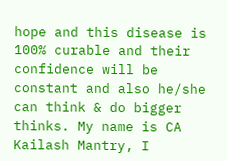hope and this disease is 100% curable and their confidence will be constant and also he/she can think & do bigger thinks. My name is CA Kailash Mantry, I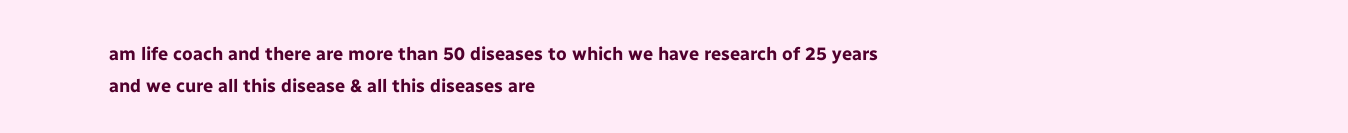am life coach and there are more than 50 diseases to which we have research of 25 years and we cure all this disease & all this diseases are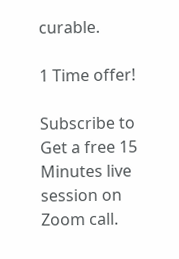curable.

1 Time offer!

Subscribe to Get a free 15 Minutes live session on Zoom call.